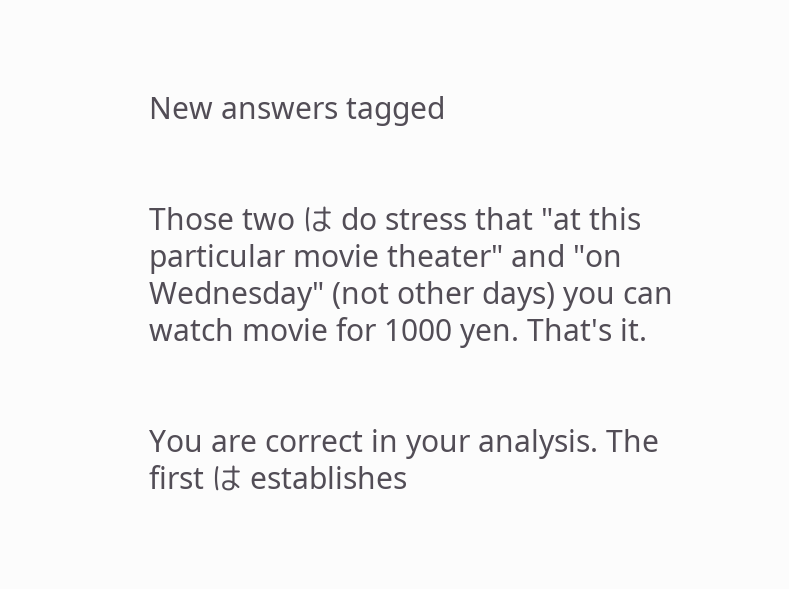New answers tagged


Those two は do stress that "at this particular movie theater" and "on Wednesday" (not other days) you can watch movie for 1000 yen. That's it.


You are correct in your analysis. The first は establishes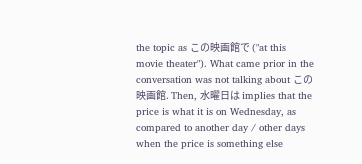the topic as この映画館で ("at this movie theater"). What came prior in the conversation was not talking about この映画館. Then, 水曜日は implies that the price is what it is on Wednesday, as compared to another day / other days when the price is something else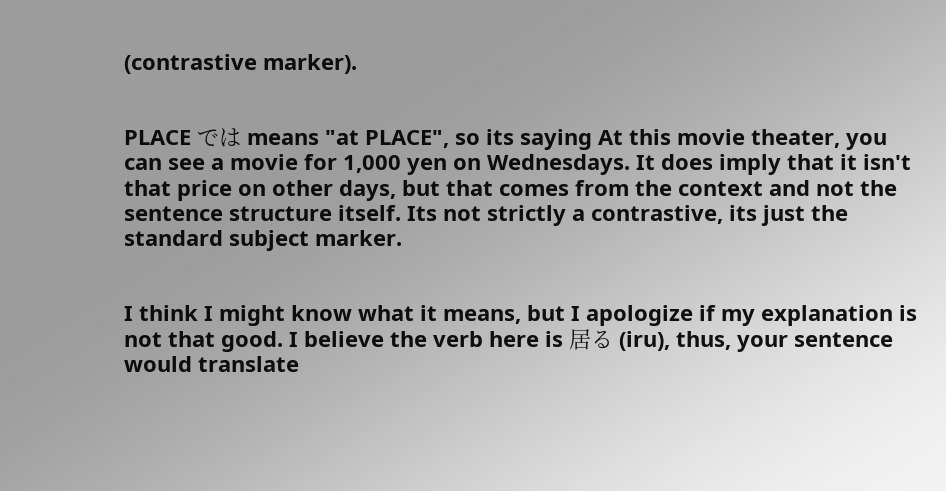(contrastive marker).


PLACE では means "at PLACE", so its saying At this movie theater, you can see a movie for 1,000 yen on Wednesdays. It does imply that it isn't that price on other days, but that comes from the context and not the sentence structure itself. Its not strictly a contrastive, its just the standard subject marker.


I think I might know what it means, but I apologize if my explanation is not that good. I believe the verb here is 居る (iru), thus, your sentence would translate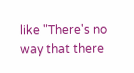like "There's no way that there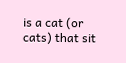is a cat (or cats) that sit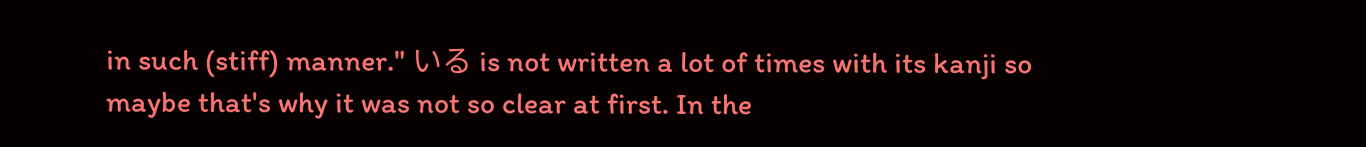in such (stiff) manner." いる is not written a lot of times with its kanji so maybe that's why it was not so clear at first. In the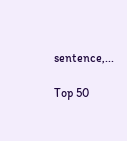sentence,...

Top 50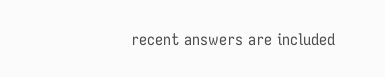recent answers are included